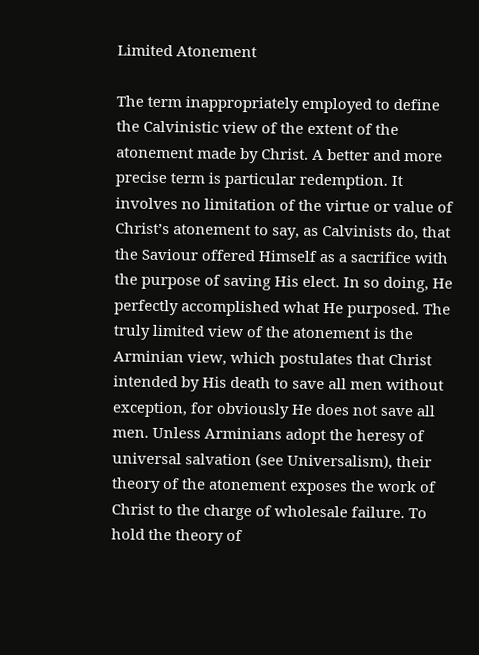Limited Atonement

The term inappropriately employed to define the Calvinistic view of the extent of the atonement made by Christ. A better and more precise term is particular redemption. It involves no limitation of the virtue or value of Christ’s atonement to say, as Calvinists do, that the Saviour offered Himself as a sacrifice with the purpose of saving His elect. In so doing, He perfectly accomplished what He purposed. The truly limited view of the atonement is the Arminian view, which postulates that Christ intended by His death to save all men without exception, for obviously He does not save all men. Unless Arminians adopt the heresy of universal salvation (see Universalism), their theory of the atonement exposes the work of Christ to the charge of wholesale failure. To hold the theory of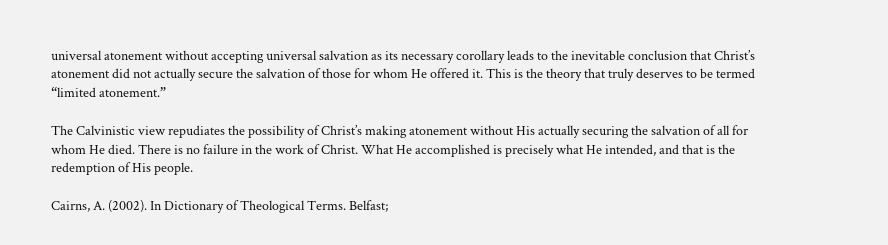universal atonement without accepting universal salvation as its necessary corollary leads to the inevitable conclusion that Christ’s atonement did not actually secure the salvation of those for whom He offered it. This is the theory that truly deserves to be termed “limited atonement.”

The Calvinistic view repudiates the possibility of Christ’s making atonement without His actually securing the salvation of all for whom He died. There is no failure in the work of Christ. What He accomplished is precisely what He intended, and that is the redemption of His people.

Cairns, A. (2002). In Dictionary of Theological Terms. Belfast;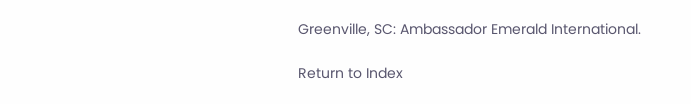Greenville, SC: Ambassador Emerald International.

Return to Index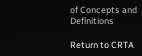of Concepts and Definitions

Return to CRTA